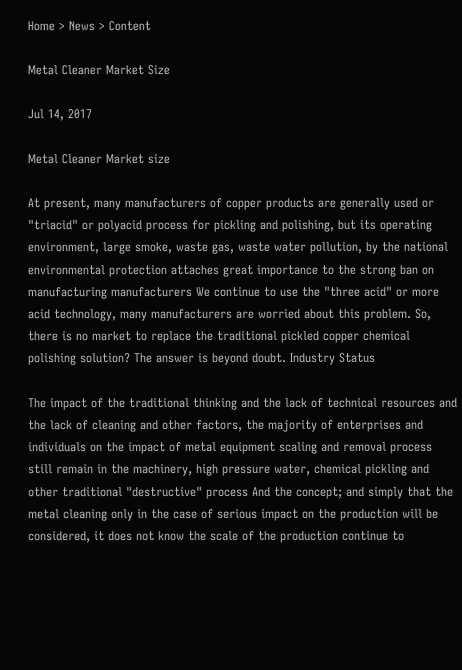Home > News > Content

Metal Cleaner Market Size

Jul 14, 2017

Metal Cleaner Market size

At present, many manufacturers of copper products are generally used or "triacid" or polyacid process for pickling and polishing, but its operating environment, large smoke, waste gas, waste water pollution, by the national environmental protection attaches great importance to the strong ban on manufacturing manufacturers We continue to use the "three acid" or more acid technology, many manufacturers are worried about this problem. So, there is no market to replace the traditional pickled copper chemical polishing solution? The answer is beyond doubt. Industry Status

The impact of the traditional thinking and the lack of technical resources and the lack of cleaning and other factors, the majority of enterprises and individuals on the impact of metal equipment scaling and removal process still remain in the machinery, high pressure water, chemical pickling and other traditional "destructive" process And the concept; and simply that the metal cleaning only in the case of serious impact on the production will be considered, it does not know the scale of the production continue to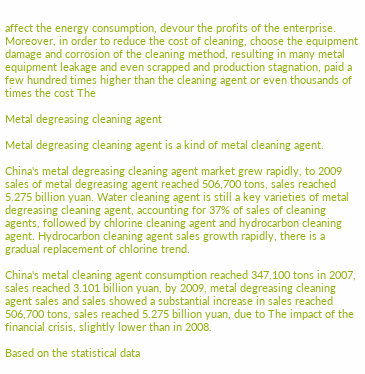affect the energy consumption, devour the profits of the enterprise. Moreover, in order to reduce the cost of cleaning, choose the equipment damage and corrosion of the cleaning method, resulting in many metal equipment leakage and even scrapped and production stagnation, paid a few hundred times higher than the cleaning agent or even thousands of times the cost The

Metal degreasing cleaning agent

Metal degreasing cleaning agent is a kind of metal cleaning agent.

China's metal degreasing cleaning agent market grew rapidly, to 2009 sales of metal degreasing agent reached 506,700 tons, sales reached 5.275 billion yuan. Water cleaning agent is still a key varieties of metal degreasing cleaning agent, accounting for 37% of sales of cleaning agents, followed by chlorine cleaning agent and hydrocarbon cleaning agent. Hydrocarbon cleaning agent sales growth rapidly, there is a gradual replacement of chlorine trend.

China's metal cleaning agent consumption reached 347,100 tons in 2007, sales reached 3.101 billion yuan, by 2009, metal degreasing cleaning agent sales and sales showed a substantial increase in sales reached 506,700 tons, sales reached 5.275 billion yuan, due to The impact of the financial crisis, slightly lower than in 2008.

Based on the statistical data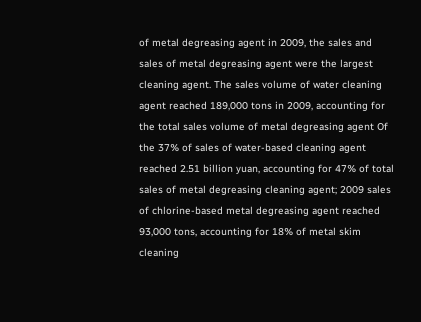of metal degreasing agent in 2009, the sales and sales of metal degreasing agent were the largest cleaning agent. The sales volume of water cleaning agent reached 189,000 tons in 2009, accounting for the total sales volume of metal degreasing agent Of the 37% of sales of water-based cleaning agent reached 2.51 billion yuan, accounting for 47% of total sales of metal degreasing cleaning agent; 2009 sales of chlorine-based metal degreasing agent reached 93,000 tons, accounting for 18% of metal skim cleaning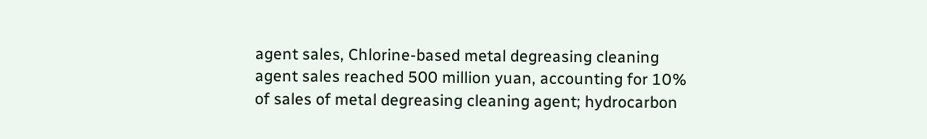agent sales, Chlorine-based metal degreasing cleaning agent sales reached 500 million yuan, accounting for 10% of sales of metal degreasing cleaning agent; hydrocarbon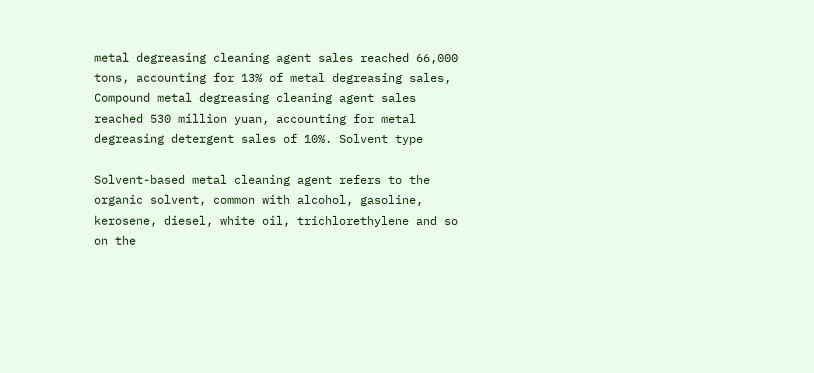metal degreasing cleaning agent sales reached 66,000 tons, accounting for 13% of metal degreasing sales, Compound metal degreasing cleaning agent sales reached 530 million yuan, accounting for metal degreasing detergent sales of 10%. Solvent type

Solvent-based metal cleaning agent refers to the organic solvent, common with alcohol, gasoline, kerosene, diesel, white oil, trichlorethylene and so on the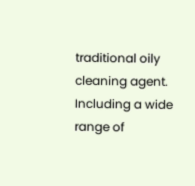traditional oily cleaning agent. Including a wide range of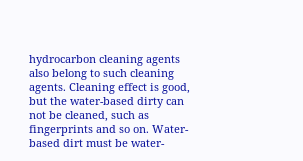hydrocarbon cleaning agents also belong to such cleaning agents. Cleaning effect is good, but the water-based dirty can not be cleaned, such as fingerprints and so on. Water-based dirt must be water-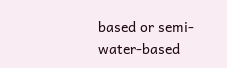based or semi-water-based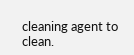cleaning agent to clean.